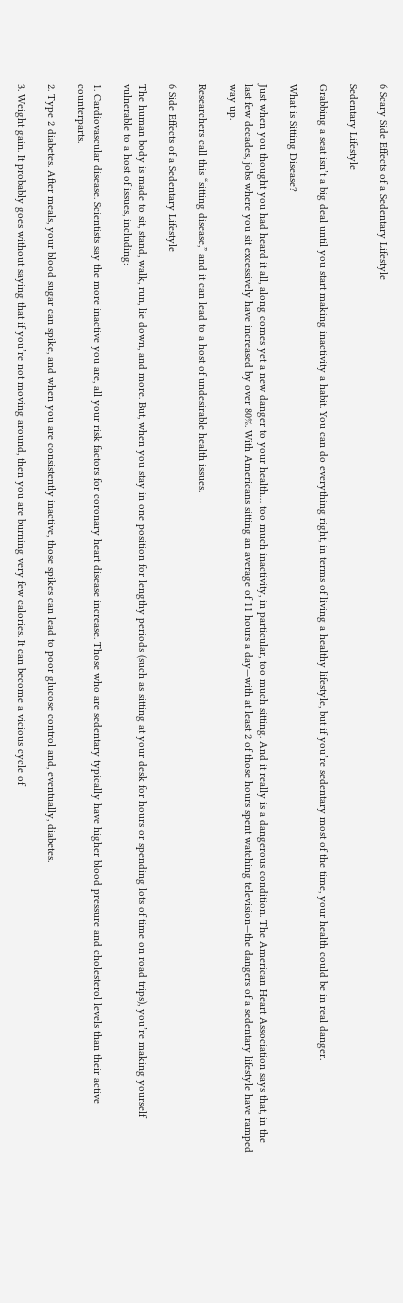6 Scary Side Effects of a Sedentary Lifestyle

Sedentary Lifestyle

Grabbing a seat isn’t a big deal until you start making inactivity a habit. You can do everything right, in terms of living a healthy lifestyle, but if you’re sedentary most of the time, your health could be in real danger.

What is Sitting Disease?

Just when you thought you had heard it all, along comes yet a new danger to your health… too much inactivity, in particular, too much sitting. And it really is a dangerous condition. The American Heart Association says that, in the last few decades, jobs where you sit excessively have increased by over 80%. With Americans sitting an average of 11 hours a day—with at least 2 of those hours spent watching television—the dangers of a sedentary lifestyle have ramped way up.

Researchers call this “sitting disease,” and it can lead to a host of undesirable health issues.

6 Side Effects of a Sedentary Lifestyle

The human body is made to sit, stand, walk, run, lie down, and more. But, when you stay in one position for lengthy periods (such as sitting at your desk for hours or spending lots of time on road trips), you’re making yourself vulnerable to a host of issues, including:

1. Cardiovascular disease. Scientists say the more inactive you are, all your risk factors for coronary heart disease increase. Those who are sedentary typically have higher blood pressure and cholesterol levels than their active counterparts.

2. Type 2 diabetes. After meals, your blood sugar can spike, and when you are consistently inactive, those spikes can lead to poor glucose control and, eventually, diabetes.

3. Weight gain. It probably goes without saying that if you’re not moving around, then you are burning very few calories. It can become a vicious cycle of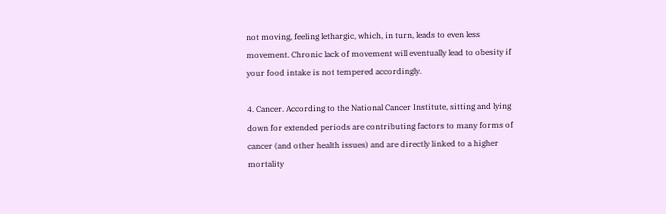not moving, feeling lethargic, which, in turn, leads to even less movement. Chronic lack of movement will eventually lead to obesity if your food intake is not tempered accordingly.

4. Cancer. According to the National Cancer Institute, sitting and lying down for extended periods are contributing factors to many forms of cancer (and other health issues) and are directly linked to a higher mortality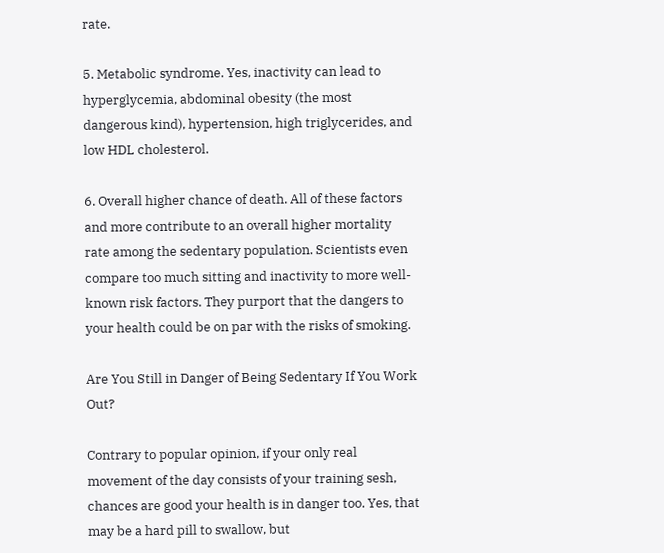rate.

5. Metabolic syndrome. Yes, inactivity can lead to hyperglycemia, abdominal obesity (the most dangerous kind), hypertension, high triglycerides, and low HDL cholesterol.

6. Overall higher chance of death. All of these factors and more contribute to an overall higher mortality rate among the sedentary population. Scientists even compare too much sitting and inactivity to more well-known risk factors. They purport that the dangers to your health could be on par with the risks of smoking.

Are You Still in Danger of Being Sedentary If You Work Out?

Contrary to popular opinion, if your only real movement of the day consists of your training sesh, chances are good your health is in danger too. Yes, that may be a hard pill to swallow, but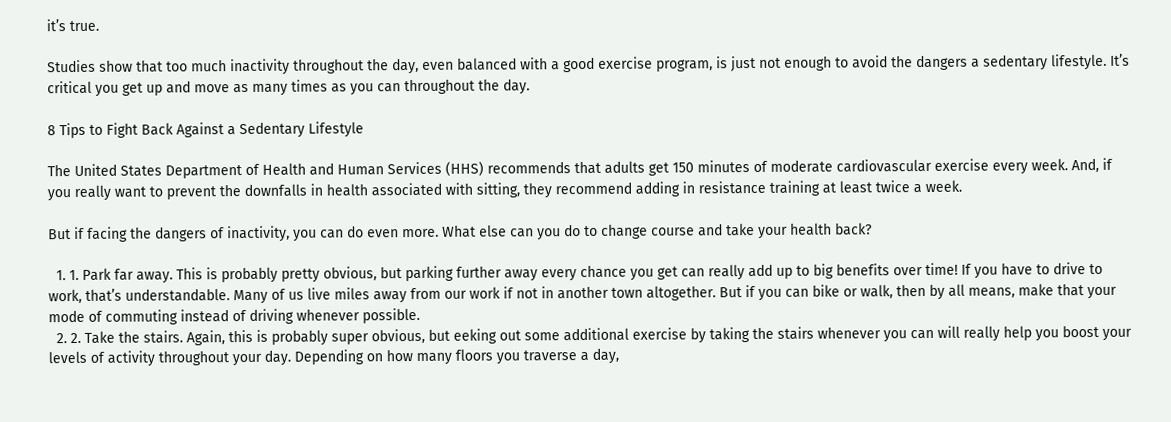it’s true.

Studies show that too much inactivity throughout the day, even balanced with a good exercise program, is just not enough to avoid the dangers a sedentary lifestyle. It’s critical you get up and move as many times as you can throughout the day.

8 Tips to Fight Back Against a Sedentary Lifestyle

The United States Department of Health and Human Services (HHS) recommends that adults get 150 minutes of moderate cardiovascular exercise every week. And, if you really want to prevent the downfalls in health associated with sitting, they recommend adding in resistance training at least twice a week.

But if facing the dangers of inactivity, you can do even more. What else can you do to change course and take your health back?

  1. 1. Park far away. This is probably pretty obvious, but parking further away every chance you get can really add up to big benefits over time! If you have to drive to work, that’s understandable. Many of us live miles away from our work if not in another town altogether. But if you can bike or walk, then by all means, make that your mode of commuting instead of driving whenever possible.
  2. 2. Take the stairs. Again, this is probably super obvious, but eeking out some additional exercise by taking the stairs whenever you can will really help you boost your levels of activity throughout your day. Depending on how many floors you traverse a day,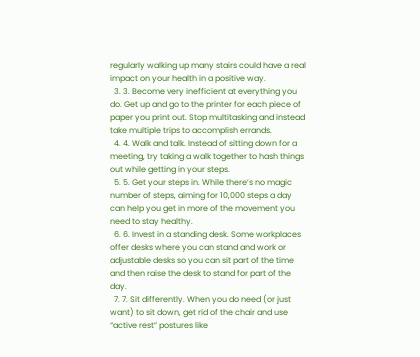regularly walking up many stairs could have a real impact on your health in a positive way.
  3. 3. Become very inefficient at everything you do. Get up and go to the printer for each piece of paper you print out. Stop multitasking and instead take multiple trips to accomplish errands.
  4. 4. Walk and talk. Instead of sitting down for a meeting, try taking a walk together to hash things out while getting in your steps.
  5. 5. Get your steps in. While there’s no magic number of steps, aiming for 10,000 steps a day can help you get in more of the movement you need to stay healthy.
  6. 6. Invest in a standing desk. Some workplaces offer desks where you can stand and work or adjustable desks so you can sit part of the time and then raise the desk to stand for part of the day.
  7. 7. Sit differently. When you do need (or just want) to sit down, get rid of the chair and use “active rest” postures like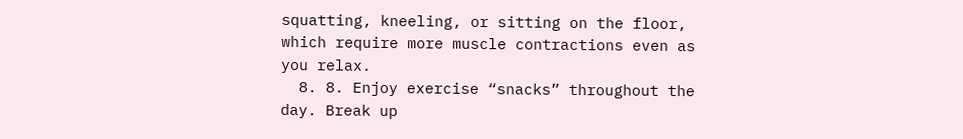squatting, kneeling, or sitting on the floor, which require more muscle contractions even as you relax.
  8. 8. Enjoy exercise “snacks” throughout the day. Break up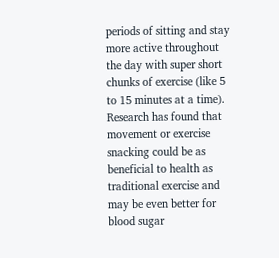periods of sitting and stay more active throughout the day with super short chunks of exercise (like 5 to 15 minutes at a time). Research has found that movement or exercise snacking could be as beneficial to health as traditional exercise and may be even better for blood sugar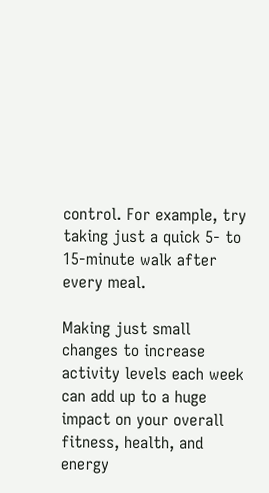control. For example, try taking just a quick 5- to 15-minute walk after every meal.

Making just small changes to increase activity levels each week can add up to a huge impact on your overall fitness, health, and energy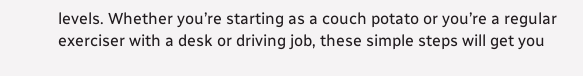levels. Whether you’re starting as a couch potato or you’re a regular exerciser with a desk or driving job, these simple steps will get you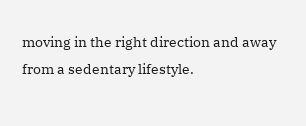moving in the right direction and away from a sedentary lifestyle.